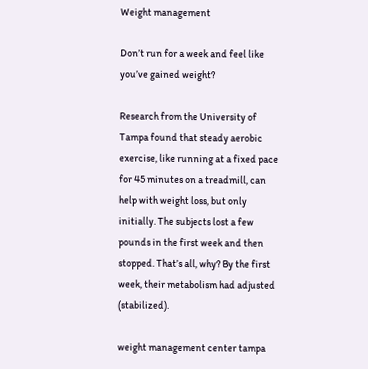Weight management

Don’t run for a week and feel like you’ve gained weight?

Research from the University of Tampa found that steady aerobic exercise, like running at a fixed pace for 45 minutes on a treadmill, can help with weight loss, but only initially. The subjects lost a few pounds in the first week and then stopped. That’s all, why? By the first week, their metabolism had adjusted (stabilized).

weight management center tampa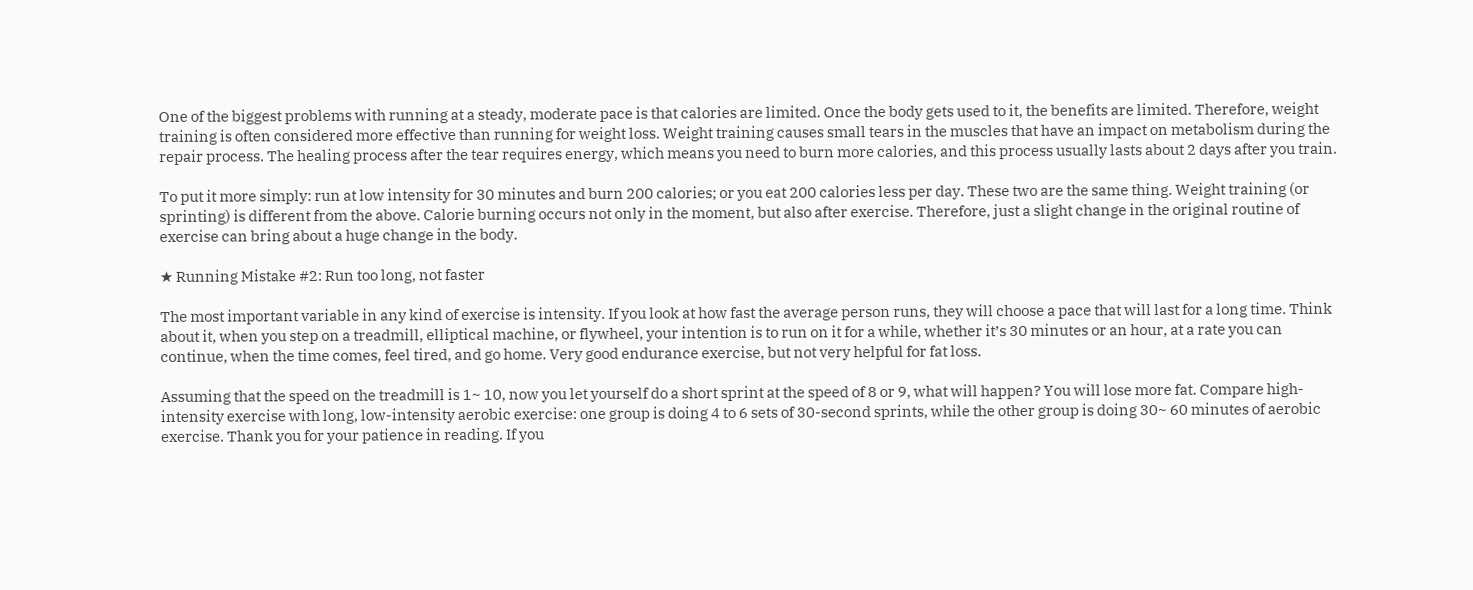One of the biggest problems with running at a steady, moderate pace is that calories are limited. Once the body gets used to it, the benefits are limited. Therefore, weight training is often considered more effective than running for weight loss. Weight training causes small tears in the muscles that have an impact on metabolism during the repair process. The healing process after the tear requires energy, which means you need to burn more calories, and this process usually lasts about 2 days after you train.

To put it more simply: run at low intensity for 30 minutes and burn 200 calories; or you eat 200 calories less per day. These two are the same thing. Weight training (or sprinting) is different from the above. Calorie burning occurs not only in the moment, but also after exercise. Therefore, just a slight change in the original routine of exercise can bring about a huge change in the body.

★ Running Mistake #2: Run too long, not faster

The most important variable in any kind of exercise is intensity. If you look at how fast the average person runs, they will choose a pace that will last for a long time. Think about it, when you step on a treadmill, elliptical machine, or flywheel, your intention is to run on it for a while, whether it’s 30 minutes or an hour, at a rate you can continue, when the time comes, feel tired, and go home. Very good endurance exercise, but not very helpful for fat loss.

Assuming that the speed on the treadmill is 1~ 10, now you let yourself do a short sprint at the speed of 8 or 9, what will happen? You will lose more fat. Compare high-intensity exercise with long, low-intensity aerobic exercise: one group is doing 4 to 6 sets of 30-second sprints, while the other group is doing 30~ 60 minutes of aerobic exercise. Thank you for your patience in reading. If you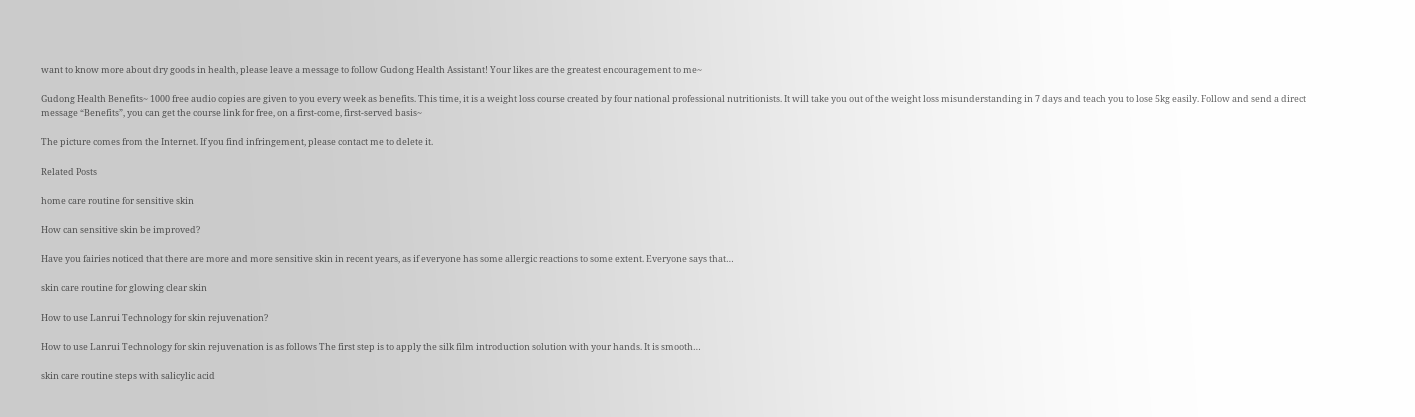want to know more about dry goods in health, please leave a message to follow Gudong Health Assistant! Your likes are the greatest encouragement to me~

Gudong Health Benefits~ 1000 free audio copies are given to you every week as benefits. This time, it is a weight loss course created by four national professional nutritionists. It will take you out of the weight loss misunderstanding in 7 days and teach you to lose 5kg easily. Follow and send a direct message “Benefits”, you can get the course link for free, on a first-come, first-served basis~

The picture comes from the Internet. If you find infringement, please contact me to delete it.

Related Posts

home care routine for sensitive skin

How can sensitive skin be improved?

Have you fairies noticed that there are more and more sensitive skin in recent years, as if everyone has some allergic reactions to some extent. Everyone says that…

skin care routine for glowing clear skin

How to use Lanrui Technology for skin rejuvenation?

How to use Lanrui Technology for skin rejuvenation is as follows The first step is to apply the silk film introduction solution with your hands. It is smooth…

skin care routine steps with salicylic acid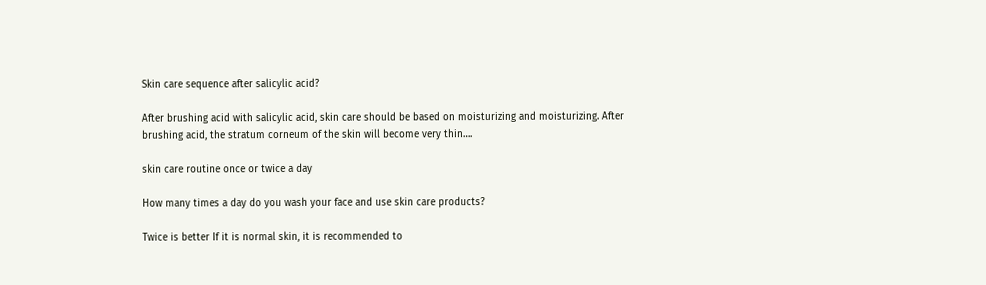Skin care sequence after salicylic acid?

After brushing acid with salicylic acid, skin care should be based on moisturizing and moisturizing. After brushing acid, the stratum corneum of the skin will become very thin….

skin care routine once or twice a day

How many times a day do you wash your face and use skin care products?

Twice is better If it is normal skin, it is recommended to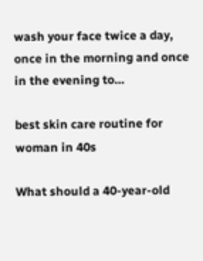wash your face twice a day, once in the morning and once in the evening to…

best skin care routine for woman in 40s

What should a 40-year-old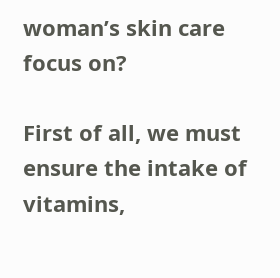woman’s skin care focus on?

First of all, we must ensure the intake of vitamins,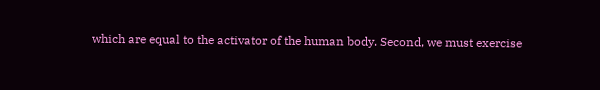which are equal to the activator of the human body. Second, we must exercise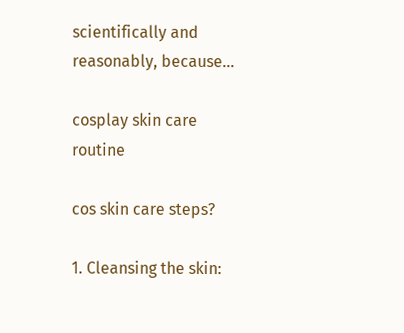scientifically and reasonably, because…

cosplay skin care routine

cos skin care steps?

1. Cleansing the skin: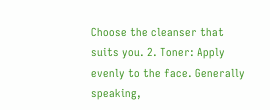Choose the cleanser that suits you. 2. Toner: Apply evenly to the face. Generally speaking,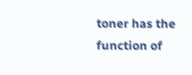toner has the function of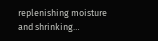replenishing moisture and shrinking…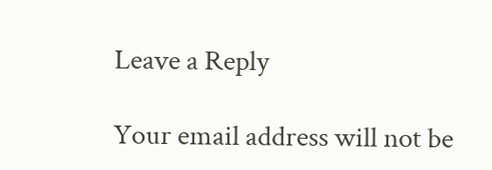Leave a Reply

Your email address will not be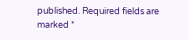published. Required fields are marked *